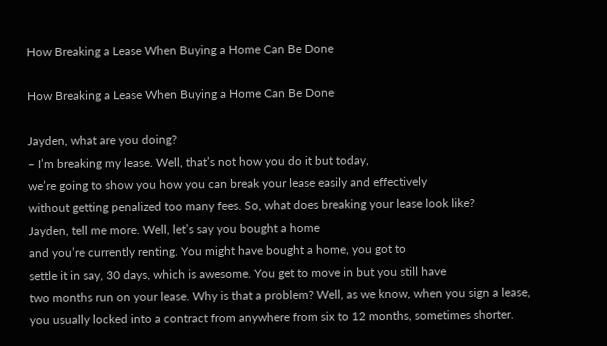How Breaking a Lease When Buying a Home Can Be Done

How Breaking a Lease When Buying a Home Can Be Done

Jayden, what are you doing?
– I’m breaking my lease. Well, that’s not how you do it but today,
we’re going to show you how you can break your lease easily and effectively
without getting penalized too many fees. So, what does breaking your lease look like?
Jayden, tell me more. Well, let’s say you bought a home
and you’re currently renting. You might have bought a home, you got to
settle it in say, 30 days, which is awesome. You get to move in but you still have
two months run on your lease. Why is that a problem? Well, as we know, when you sign a lease,
you usually locked into a contract from anywhere from six to 12 months, sometimes shorter.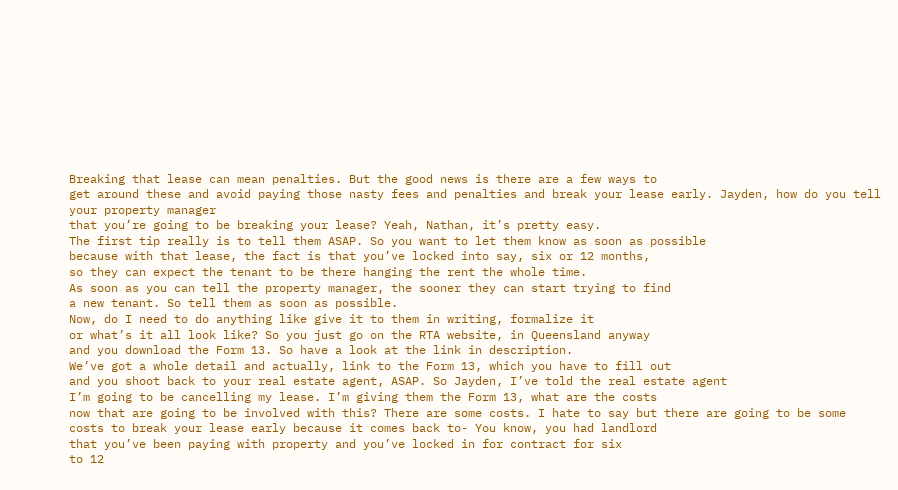Breaking that lease can mean penalties. But the good news is there are a few ways to
get around these and avoid paying those nasty fees and penalties and break your lease early. Jayden, how do you tell your property manager
that you’re going to be breaking your lease? Yeah, Nathan, it’s pretty easy.
The first tip really is to tell them ASAP. So you want to let them know as soon as possible
because with that lease, the fact is that you’ve locked into say, six or 12 months,
so they can expect the tenant to be there hanging the rent the whole time.
As soon as you can tell the property manager, the sooner they can start trying to find
a new tenant. So tell them as soon as possible.
Now, do I need to do anything like give it to them in writing, formalize it
or what’s it all look like? So you just go on the RTA website, in Queensland anyway
and you download the Form 13. So have a look at the link in description.
We’ve got a whole detail and actually, link to the Form 13, which you have to fill out
and you shoot back to your real estate agent, ASAP. So Jayden, I’ve told the real estate agent
I’m going to be cancelling my lease. I’m giving them the Form 13, what are the costs
now that are going to be involved with this? There are some costs. I hate to say but there are going to be some
costs to break your lease early because it comes back to- You know, you had landlord
that you’ve been paying with property and you’ve locked in for contract for six
to 12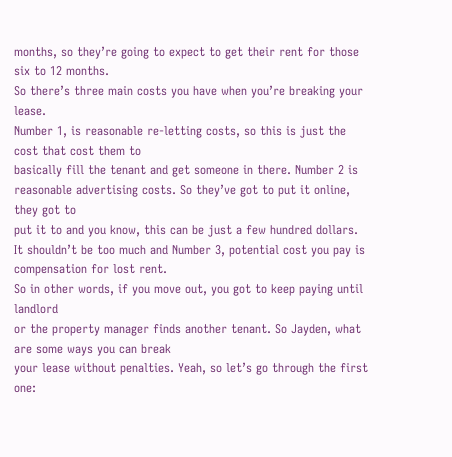months, so they’re going to expect to get their rent for those six to 12 months.
So there’s three main costs you have when you’re breaking your lease.
Number 1, is reasonable re-letting costs, so this is just the cost that cost them to
basically fill the tenant and get someone in there. Number 2 is reasonable advertising costs. So they’ve got to put it online, they got to
put it to and you know, this can be just a few hundred dollars.
It shouldn’t be too much and Number 3, potential cost you pay is compensation for lost rent.
So in other words, if you move out, you got to keep paying until landlord
or the property manager finds another tenant. So Jayden, what are some ways you can break
your lease without penalties. Yeah, so let’s go through the first one: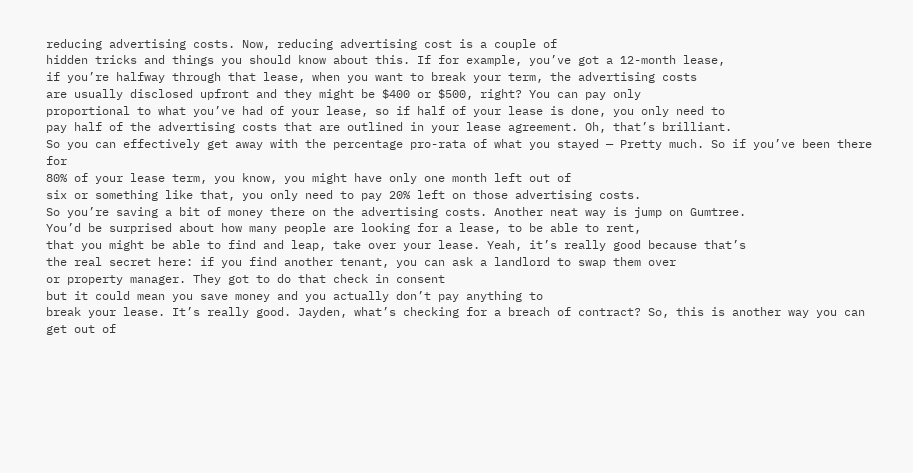reducing advertising costs. Now, reducing advertising cost is a couple of
hidden tricks and things you should know about this. If for example, you’ve got a 12-month lease,
if you’re halfway through that lease, when you want to break your term, the advertising costs
are usually disclosed upfront and they might be $400 or $500, right? You can pay only
proportional to what you’ve had of your lease, so if half of your lease is done, you only need to
pay half of the advertising costs that are outlined in your lease agreement. Oh, that’s brilliant.
So you can effectively get away with the percentage pro-rata of what you stayed — Pretty much. So if you’ve been there for
80% of your lease term, you know, you might have only one month left out of
six or something like that, you only need to pay 20% left on those advertising costs.
So you’re saving a bit of money there on the advertising costs. Another neat way is jump on Gumtree.
You’d be surprised about how many people are looking for a lease, to be able to rent,
that you might be able to find and leap, take over your lease. Yeah, it’s really good because that’s
the real secret here: if you find another tenant, you can ask a landlord to swap them over
or property manager. They got to do that check in consent
but it could mean you save money and you actually don’t pay anything to
break your lease. It’s really good. Jayden, what’s checking for a breach of contract? So, this is another way you can get out of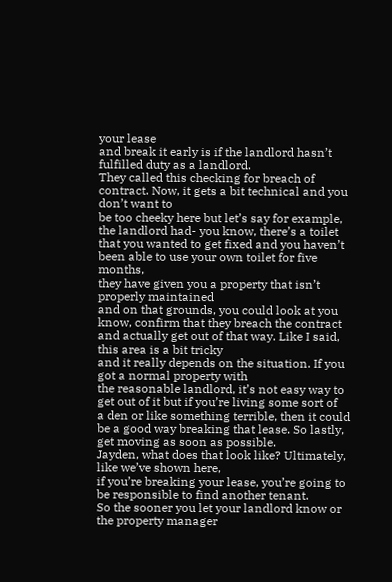your lease
and break it early is if the landlord hasn’t fulfilled duty as a landlord.
They called this checking for breach of contract. Now, it gets a bit technical and you don’t want to
be too cheeky here but let’s say for example, the landlord had- you know, there’s a toilet
that you wanted to get fixed and you haven’t been able to use your own toilet for five months,
they have given you a property that isn’t properly maintained
and on that grounds, you could look at you know, confirm that they breach the contract
and actually get out of that way. Like I said, this area is a bit tricky
and it really depends on the situation. If you got a normal property with
the reasonable landlord, it’s not easy way to get out of it but if you’re living some sort of
a den or like something terrible, then it could be a good way breaking that lease. So lastly, get moving as soon as possible.
Jayden, what does that look like? Ultimately, like we’ve shown here,
if you’re breaking your lease, you’re going to be responsible to find another tenant.
So the sooner you let your landlord know or the property manager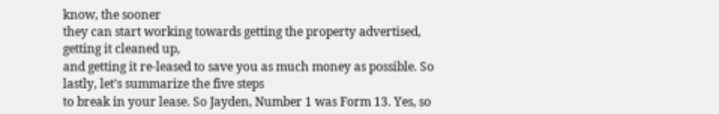know, the sooner
they can start working towards getting the property advertised, getting it cleaned up,
and getting it re-leased to save you as much money as possible. So lastly, let’s summarize the five steps
to break in your lease. So Jayden, Number 1 was Form 13. Yes, so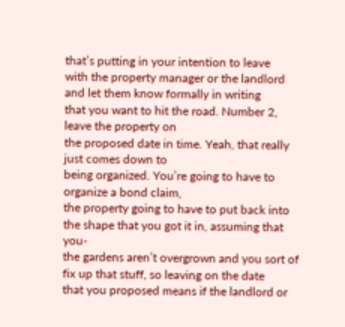that’s putting in your intention to leave
with the property manager or the landlord and let them know formally in writing
that you want to hit the road. Number 2, leave the property on
the proposed date in time. Yeah, that really just comes down to
being organized. You’re going to have to organize a bond claim,
the property going to have to put back into the shape that you got it in, assuming that you-
the gardens aren’t overgrown and you sort of fix up that stuff, so leaving on the date
that you proposed means if the landlord or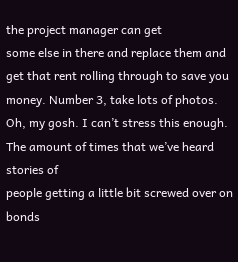the project manager can get
some else in there and replace them and get that rent rolling through to save you money. Number 3, take lots of photos. Oh, my gosh. I can’t stress this enough. The amount of times that we’ve heard stories of
people getting a little bit screwed over on bonds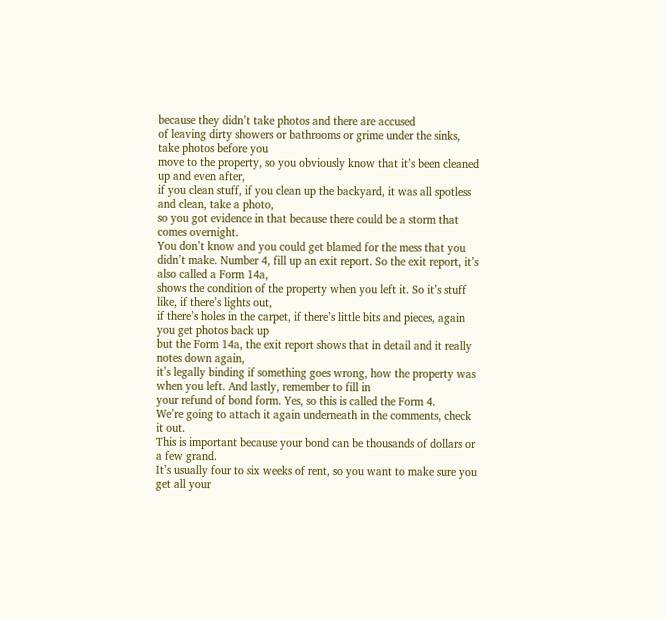because they didn’t take photos and there are accused
of leaving dirty showers or bathrooms or grime under the sinks, take photos before you
move to the property, so you obviously know that it’s been cleaned up and even after,
if you clean stuff, if you clean up the backyard, it was all spotless and clean, take a photo,
so you got evidence in that because there could be a storm that comes overnight.
You don’t know and you could get blamed for the mess that you didn’t make. Number 4, fill up an exit report. So the exit report, it’s also called a Form 14a,
shows the condition of the property when you left it. So it’s stuff like, if there’s lights out,
if there’s holes in the carpet, if there’s little bits and pieces, again you get photos back up
but the Form 14a, the exit report shows that in detail and it really notes down again,
it’s legally binding if something goes wrong, how the property was when you left. And lastly, remember to fill in
your refund of bond form. Yes, so this is called the Form 4.
We’re going to attach it again underneath in the comments, check it out.
This is important because your bond can be thousands of dollars or a few grand.
It’s usually four to six weeks of rent, so you want to make sure you get all your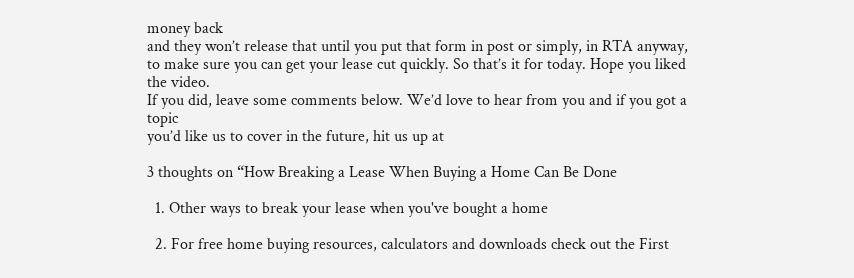money back
and they won’t release that until you put that form in post or simply, in RTA anyway,
to make sure you can get your lease cut quickly. So that’s it for today. Hope you liked the video.
If you did, leave some comments below. We’d love to hear from you and if you got a topic
you’d like us to cover in the future, hit us up at

3 thoughts on “How Breaking a Lease When Buying a Home Can Be Done

  1. Other ways to break your lease when you've bought a home

  2. For free home buying resources, calculators and downloads check out the First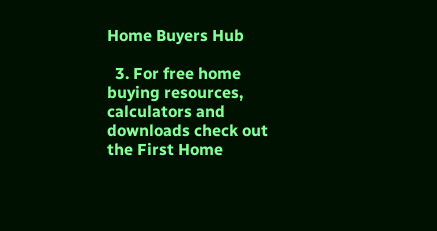Home Buyers Hub

  3. For free home buying resources, calculators and downloads check out the First Home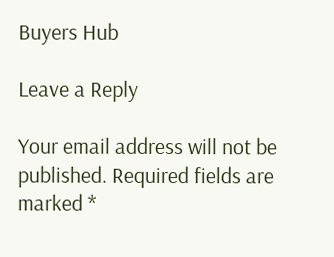Buyers Hub

Leave a Reply

Your email address will not be published. Required fields are marked *